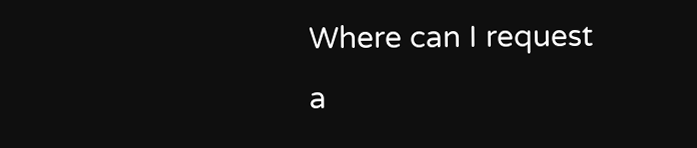Where can I request a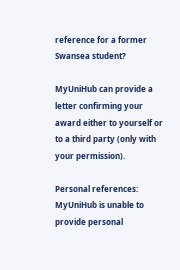reference for a former Swansea student?

MyUniHub can provide a letter confirming your award either to yourself or to a third party (only with your permission).

Personal references: MyUniHub is unable to provide personal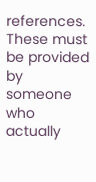references. These must be provided by someone who actually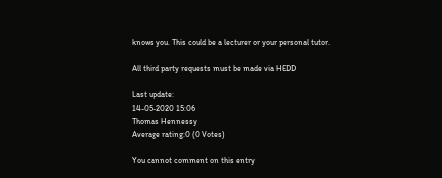knows you. This could be a lecturer or your personal tutor.

All third party requests must be made via HEDD

Last update:
14-05-2020 15:06
Thomas Hennessy
Average rating:0 (0 Votes)

You cannot comment on this entry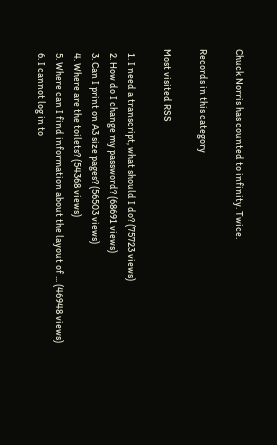Chuck Norris has counted to infinity. Twice.

Records in this category

Most visited RSS

  1. I need a transcript, what should I do? (75723 views)
  2. How do I change my password? (68691 views)
  3. Can I print on A3 size pages? (56503 views)
  4. Where are the toilets? (54368 views)
  5. Where can I find information about the layout of ... (46948 views)
  6. I cannot log in to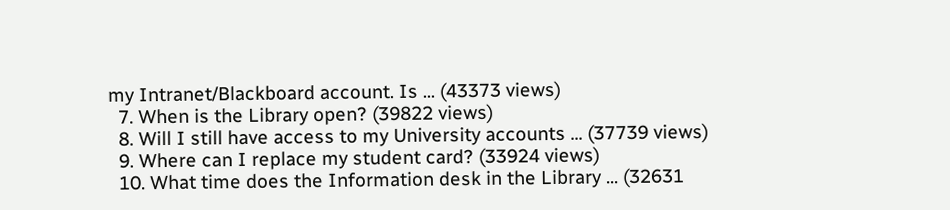my Intranet/Blackboard account. Is ... (43373 views)
  7. When is the Library open? (39822 views)
  8. Will I still have access to my University accounts ... (37739 views)
  9. Where can I replace my student card? (33924 views)
  10. What time does the Information desk in the Library ... (32631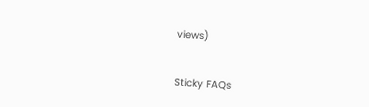views)


Sticky FAQs